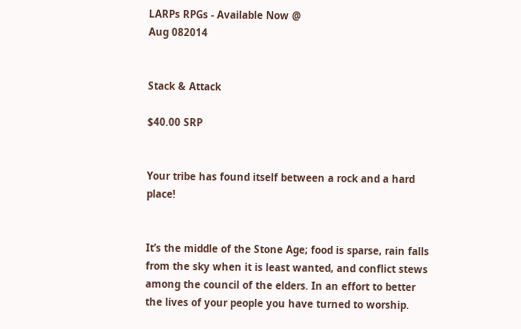LARPs RPGs - Available Now @
Aug 082014


Stack & Attack

$40.00 SRP


Your tribe has found itself between a rock and a hard place!


It’s the middle of the Stone Age; food is sparse, rain falls from the sky when it is least wanted, and conflict stews among the council of the elders. In an effort to better the lives of your people you have turned to worship.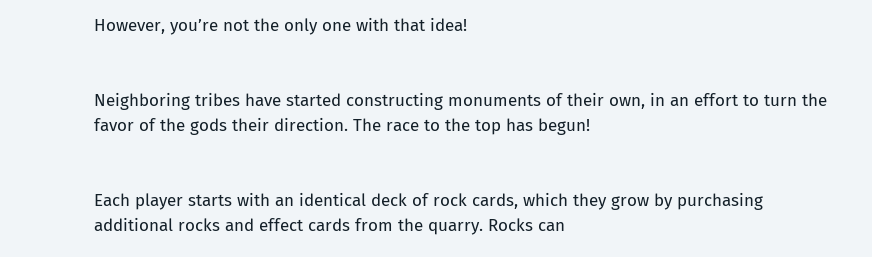However, you’re not the only one with that idea!


Neighboring tribes have started constructing monuments of their own, in an effort to turn the favor of the gods their direction. The race to the top has begun!


Each player starts with an identical deck of rock cards, which they grow by purchasing additional rocks and effect cards from the quarry. Rocks can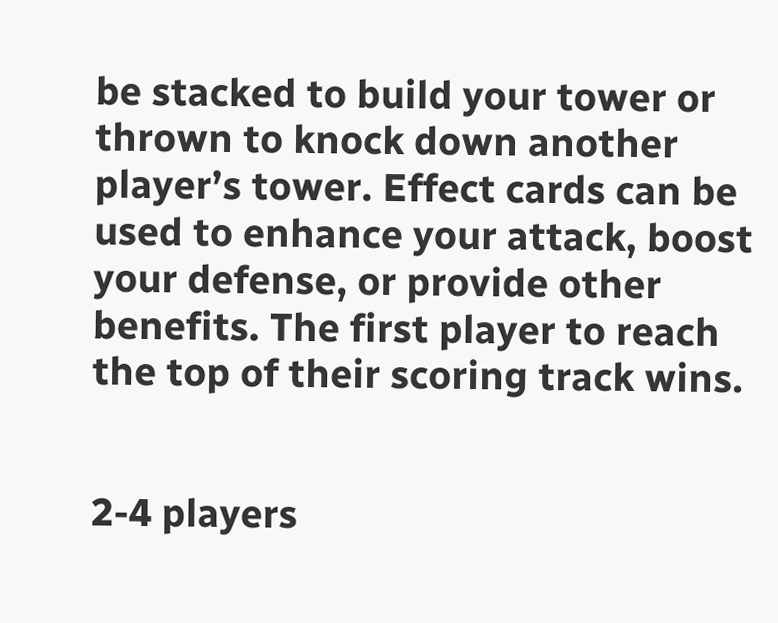be stacked to build your tower or thrown to knock down another player’s tower. Effect cards can be used to enhance your attack, boost your defense, or provide other benefits. The first player to reach the top of their scoring track wins.


2-4 players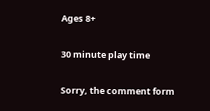Ages 8+

30 minute play time

Sorry, the comment form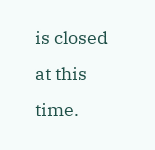is closed at this time.